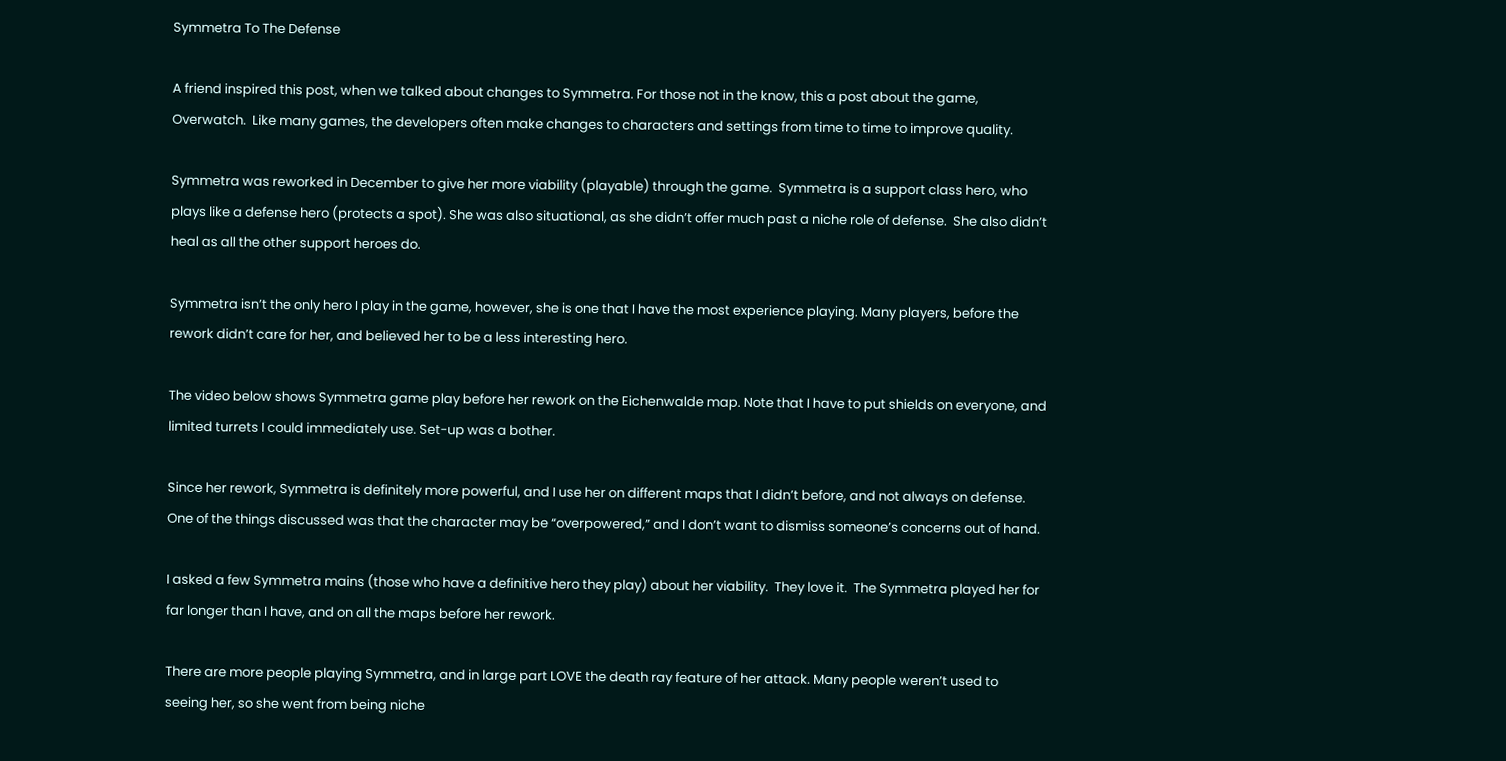Symmetra To The Defense

A friend inspired this post, when we talked about changes to Symmetra. For those not in the know, this a post about the game, Overwatch.  Like many games, the developers often make changes to characters and settings from time to time to improve quality.

Symmetra was reworked in December to give her more viability (playable) through the game.  Symmetra is a support class hero, who plays like a defense hero (protects a spot). She was also situational, as she didn’t offer much past a niche role of defense.  She also didn’t heal as all the other support heroes do.

Symmetra isn’t the only hero I play in the game, however, she is one that I have the most experience playing. Many players, before the rework didn’t care for her, and believed her to be a less interesting hero.

The video below shows Symmetra game play before her rework on the Eichenwalde map. Note that I have to put shields on everyone, and limited turrets I could immediately use. Set-up was a bother.

Since her rework, Symmetra is definitely more powerful, and I use her on different maps that I didn’t before, and not always on defense. One of the things discussed was that the character may be “overpowered,” and I don’t want to dismiss someone’s concerns out of hand.

I asked a few Symmetra mains (those who have a definitive hero they play) about her viability.  They love it.  The Symmetra played her for far longer than I have, and on all the maps before her rework.

There are more people playing Symmetra, and in large part LOVE the death ray feature of her attack. Many people weren’t used to seeing her, so she went from being niche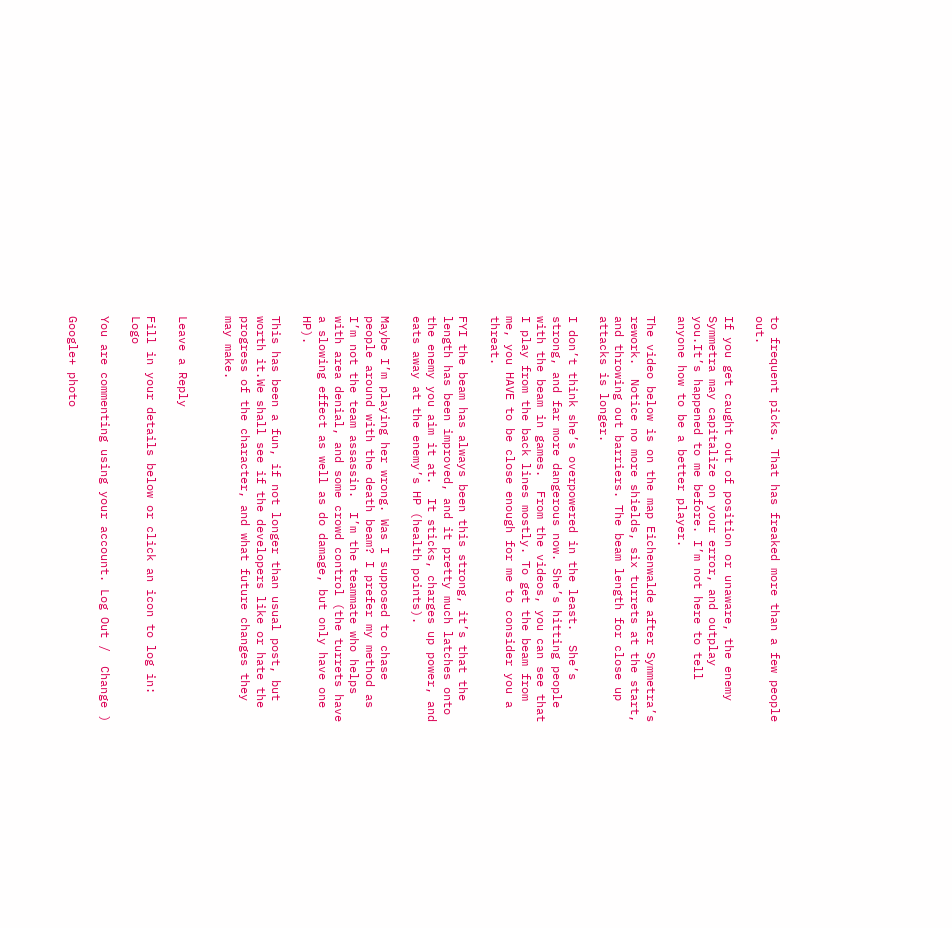to frequent picks. That has freaked more than a few people out.

If you get caught out of position or unaware, the enemy Symmetra may capitalize on your error, and outplay you.It’s happened to me before. I’m not here to tell anyone how to be a better player.

The video below is on the map Eichenwalde after Symmetra’s rework.  Notice no more shields, six turrets at the start, and throwing out barriers. The beam length for close up attacks is longer.

I don’t think she’s overpowered in the least.  She’s strong, and far more dangerous now. She’s hitting people with the beam in games.  From the videos, you can see that I play from the back lines mostly. To get the beam from me, you HAVE to be close enough for me to consider you a threat.

FYI the beam has always been this strong, it’s that the length has been improved, and it pretty much latches onto the enemy you aim it at.  It sticks, charges up power, and eats away at the enemy’s HP (health points).

Maybe I’m playing her wrong. Was I supposed to chase people around with the death beam? I prefer my method as I’m not the team assassin.  I’m the teammate who helps with area denial, and some crowd control (the turrets have a slowing effect as well as do damage, but only have one HP).

This has been a fun, if not longer than usual post, but worth it.We shall see if the developers like or hate the progress of the character, and what future changes they may make.


Leave a Reply

Fill in your details below or click an icon to log in: Logo

You are commenting using your account. Log Out /  Change )

Google+ photo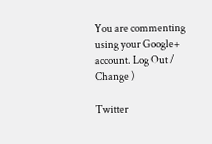You are commenting using your Google+ account. Log Out /  Change )

Twitter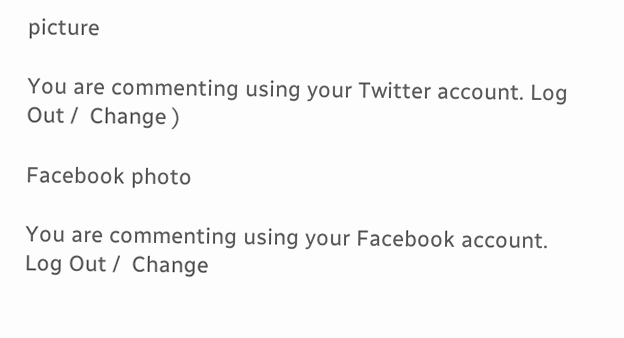picture

You are commenting using your Twitter account. Log Out /  Change )

Facebook photo

You are commenting using your Facebook account. Log Out /  Change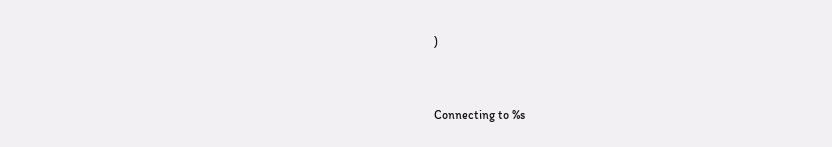)


Connecting to %s